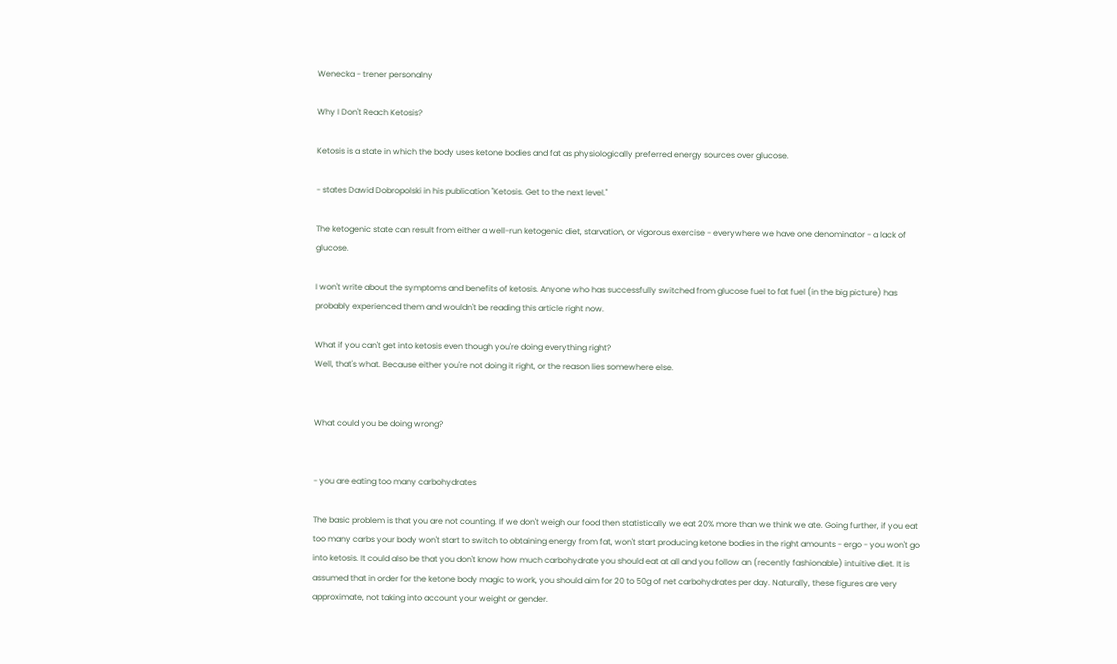Wenecka - trener personalny

Why I Don't Reach Ketosis?

Ketosis is a state in which the body uses ketone bodies and fat as physiologically preferred energy sources over glucose.

- states Dawid Dobropolski in his publication "Ketosis. Get to the next level."

The ketogenic state can result from either a well-run ketogenic diet, starvation, or vigorous exercise - everywhere we have one denominator - a lack of glucose.

I won't write about the symptoms and benefits of ketosis. Anyone who has successfully switched from glucose fuel to fat fuel (in the big picture) has probably experienced them and wouldn't be reading this article right now.

What if you can't get into ketosis even though you're doing everything right?
Well, that's what. Because either you're not doing it right, or the reason lies somewhere else.


What could you be doing wrong?


- you are eating too many carbohydrates

The basic problem is that you are not counting. If we don't weigh our food then statistically we eat 20% more than we think we ate. Going further, if you eat too many carbs your body won't start to switch to obtaining energy from fat, won't start producing ketone bodies in the right amounts - ergo - you won't go into ketosis. It could also be that you don't know how much carbohydrate you should eat at all and you follow an (recently fashionable) intuitive diet. It is assumed that in order for the ketone body magic to work, you should aim for 20 to 50g of net carbohydrates per day. Naturally, these figures are very approximate, not taking into account your weight or gender.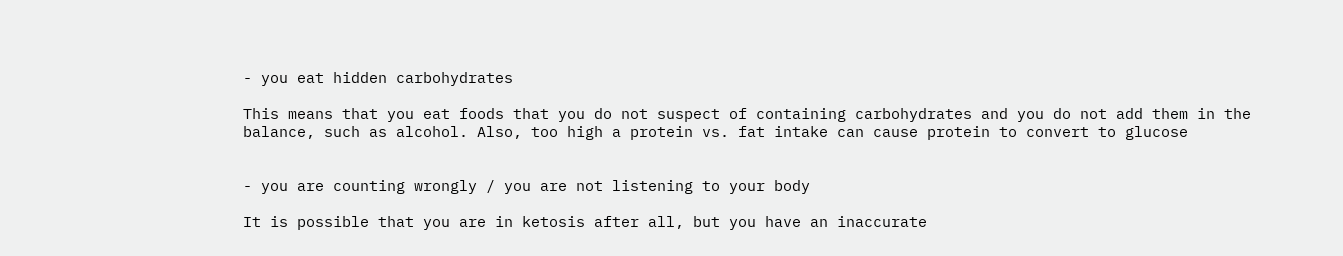- you eat hidden carbohydrates

This means that you eat foods that you do not suspect of containing carbohydrates and you do not add them in the balance, such as alcohol. Also, too high a protein vs. fat intake can cause protein to convert to glucose


- you are counting wrongly / you are not listening to your body

It is possible that you are in ketosis after all, but you have an inaccurate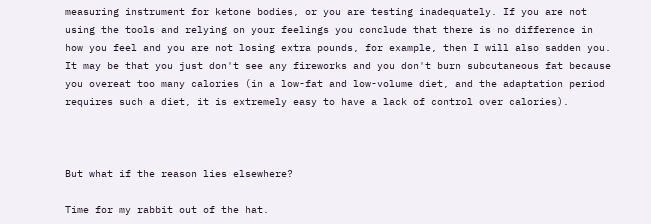measuring instrument for ketone bodies, or you are testing inadequately. If you are not using the tools and relying on your feelings you conclude that there is no difference in how you feel and you are not losing extra pounds, for example, then I will also sadden you. It may be that you just don't see any fireworks and you don't burn subcutaneous fat because you overeat too many calories (in a low-fat and low-volume diet, and the adaptation period requires such a diet, it is extremely easy to have a lack of control over calories).



But what if the reason lies elsewhere?

Time for my rabbit out of the hat.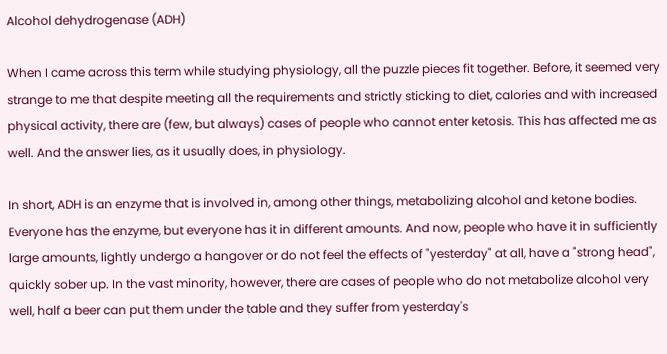Alcohol dehydrogenase (ADH)

When I came across this term while studying physiology, all the puzzle pieces fit together. Before, it seemed very strange to me that despite meeting all the requirements and strictly sticking to diet, calories and with increased physical activity, there are (few, but always) cases of people who cannot enter ketosis. This has affected me as well. And the answer lies, as it usually does, in physiology.

In short, ADH is an enzyme that is involved in, among other things, metabolizing alcohol and ketone bodies. Everyone has the enzyme, but everyone has it in different amounts. And now, people who have it in sufficiently large amounts, lightly undergo a hangover or do not feel the effects of "yesterday" at all, have a "strong head", quickly sober up. In the vast minority, however, there are cases of people who do not metabolize alcohol very well, half a beer can put them under the table and they suffer from yesterday's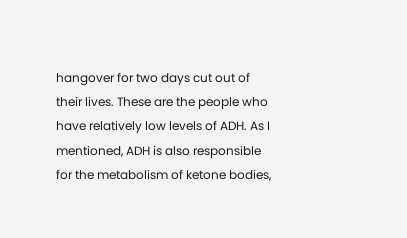hangover for two days cut out of their lives. These are the people who have relatively low levels of ADH. As I mentioned, ADH is also responsible for the metabolism of ketone bodies,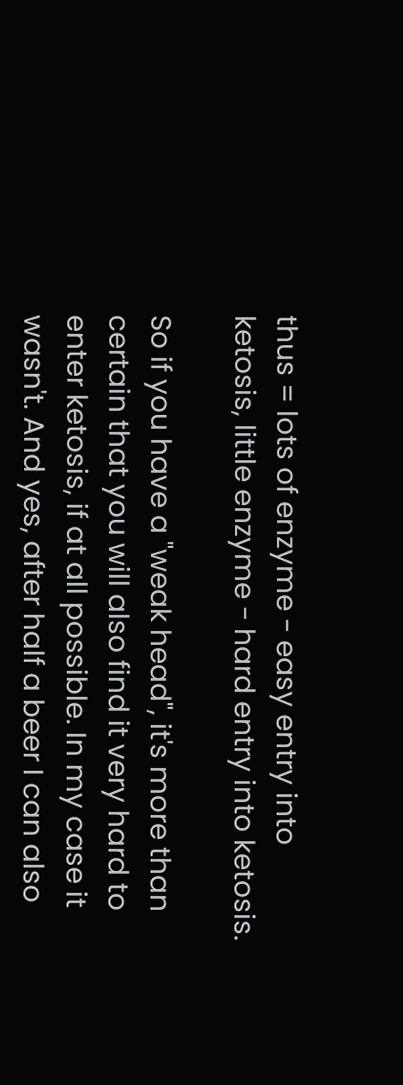thus = lots of enzyme - easy entry into ketosis, little enzyme - hard entry into ketosis.

So if you have a "weak head", it's more than certain that you will also find it very hard to enter ketosis, if at all possible. In my case it wasn't. And yes, after half a beer I can also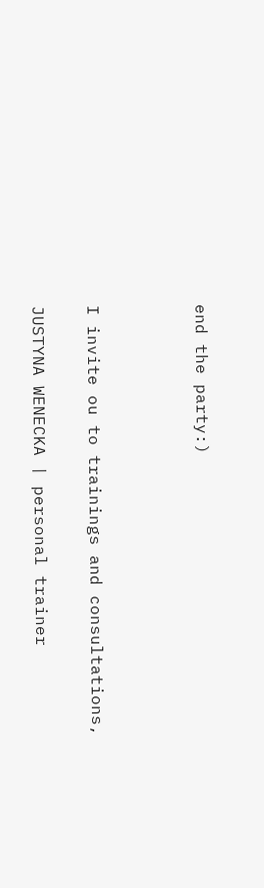end the party:)



I invite ou to trainings and consultations,

JUSTYNA WENECKA | personal trainer